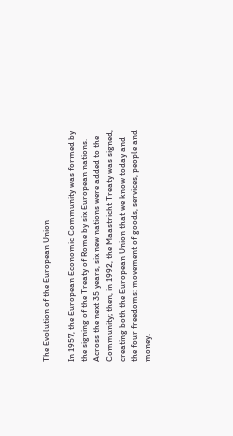The Evolution of the European Union

In 1957, the European Economic Community was formed by the signing of the Treaty of Rome by six European nations. Across the next 35 years, six new nations were added to the Community; then, in 1992, the Maastricht Treaty was signed, creating both the European Union that we know today and the four freedoms: movement of goods, services, people and money.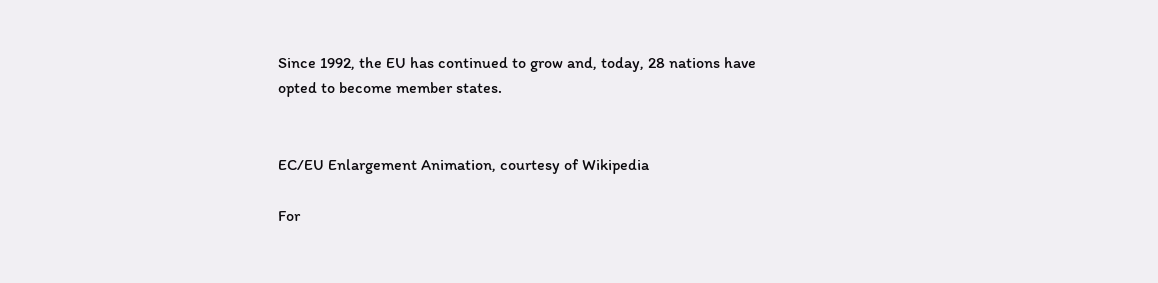Since 1992, the EU has continued to grow and, today, 28 nations have opted to become member states.


EC/EU Enlargement Animation, courtesy of Wikipedia

For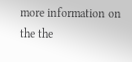more information on the the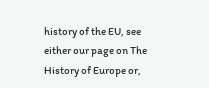history of the EU, see either our page on The History of Europe or,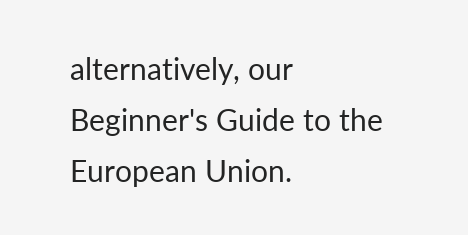alternatively, our Beginner's Guide to the European Union.